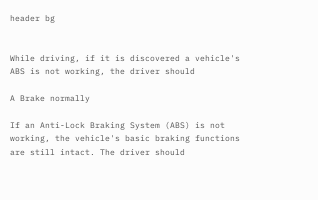header bg


While driving, if it is discovered a vehicle's ABS is not working, the driver should

A Brake normally

If an Anti-Lock Braking System (ABS) is not working, the vehicle's basic braking functions are still intact. The driver should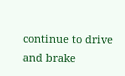continue to drive and brake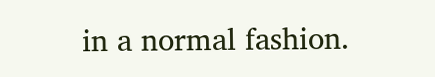in a normal fashion.